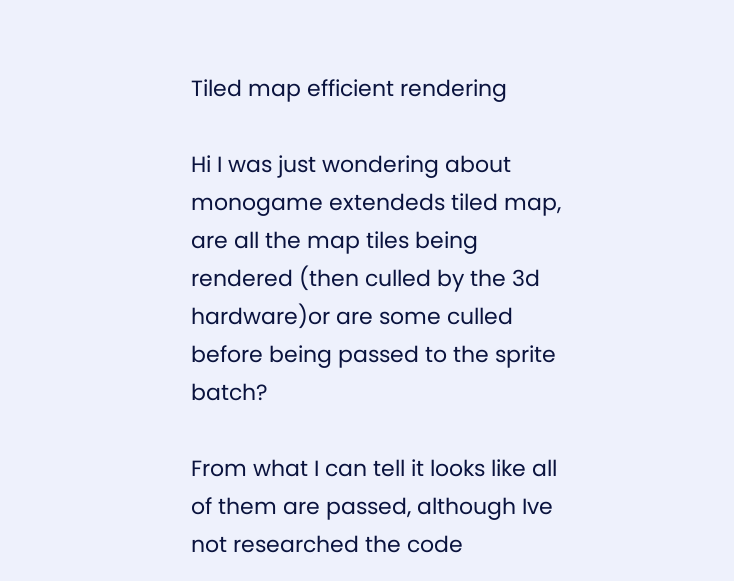Tiled map efficient rendering

Hi I was just wondering about monogame extendeds tiled map, are all the map tiles being rendered (then culled by the 3d hardware)or are some culled before being passed to the sprite batch?

From what I can tell it looks like all of them are passed, although Ive not researched the code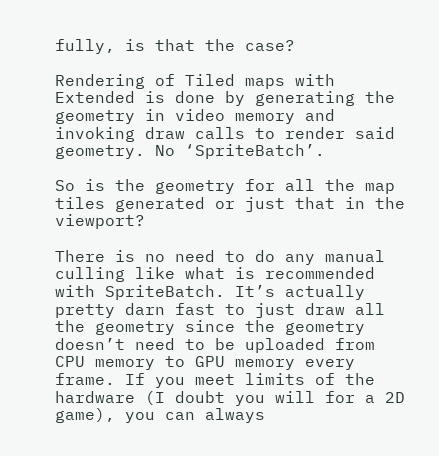fully, is that the case?

Rendering of Tiled maps with Extended is done by generating the geometry in video memory and invoking draw calls to render said geometry. No ‘SpriteBatch’.

So is the geometry for all the map tiles generated or just that in the viewport?

There is no need to do any manual culling like what is recommended with SpriteBatch. It’s actually pretty darn fast to just draw all the geometry since the geometry doesn’t need to be uploaded from CPU memory to GPU memory every frame. If you meet limits of the hardware (I doubt you will for a 2D game), you can always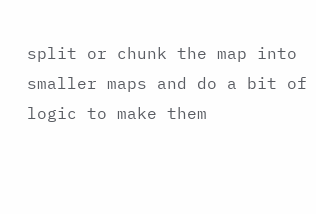split or chunk the map into smaller maps and do a bit of logic to make them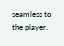seamless to the player.